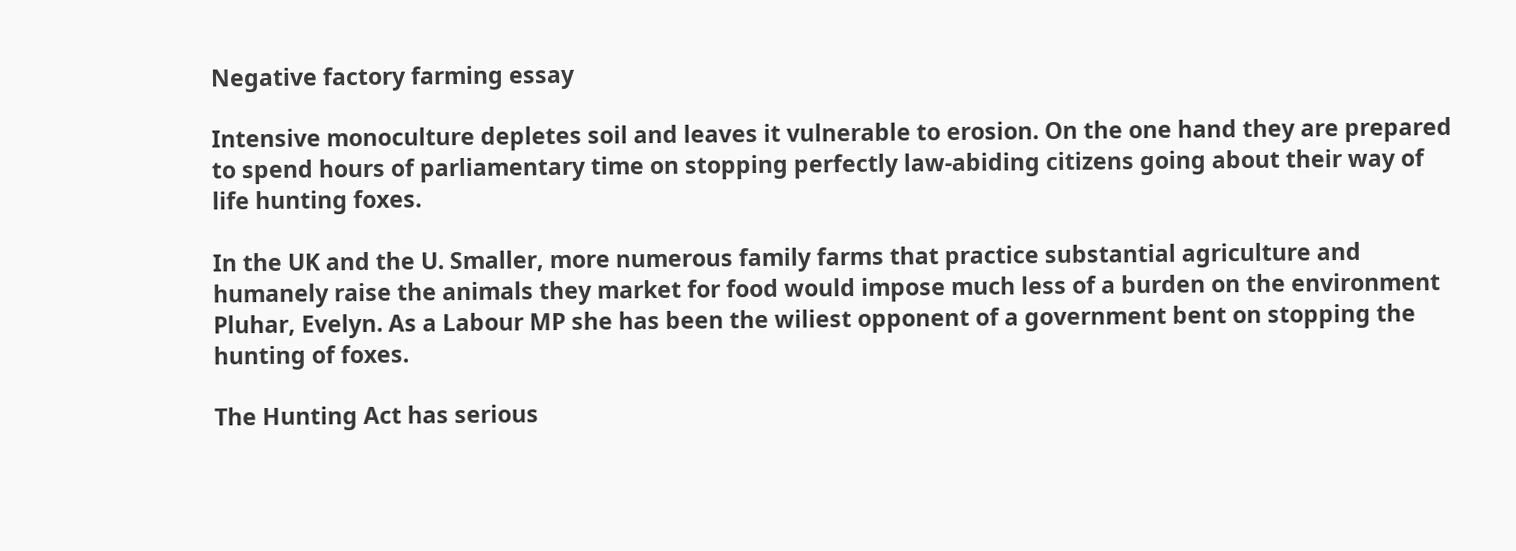Negative factory farming essay

Intensive monoculture depletes soil and leaves it vulnerable to erosion. On the one hand they are prepared to spend hours of parliamentary time on stopping perfectly law-abiding citizens going about their way of life hunting foxes.

In the UK and the U. Smaller, more numerous family farms that practice substantial agriculture and humanely raise the animals they market for food would impose much less of a burden on the environment Pluhar, Evelyn. As a Labour MP she has been the wiliest opponent of a government bent on stopping the hunting of foxes.

The Hunting Act has serious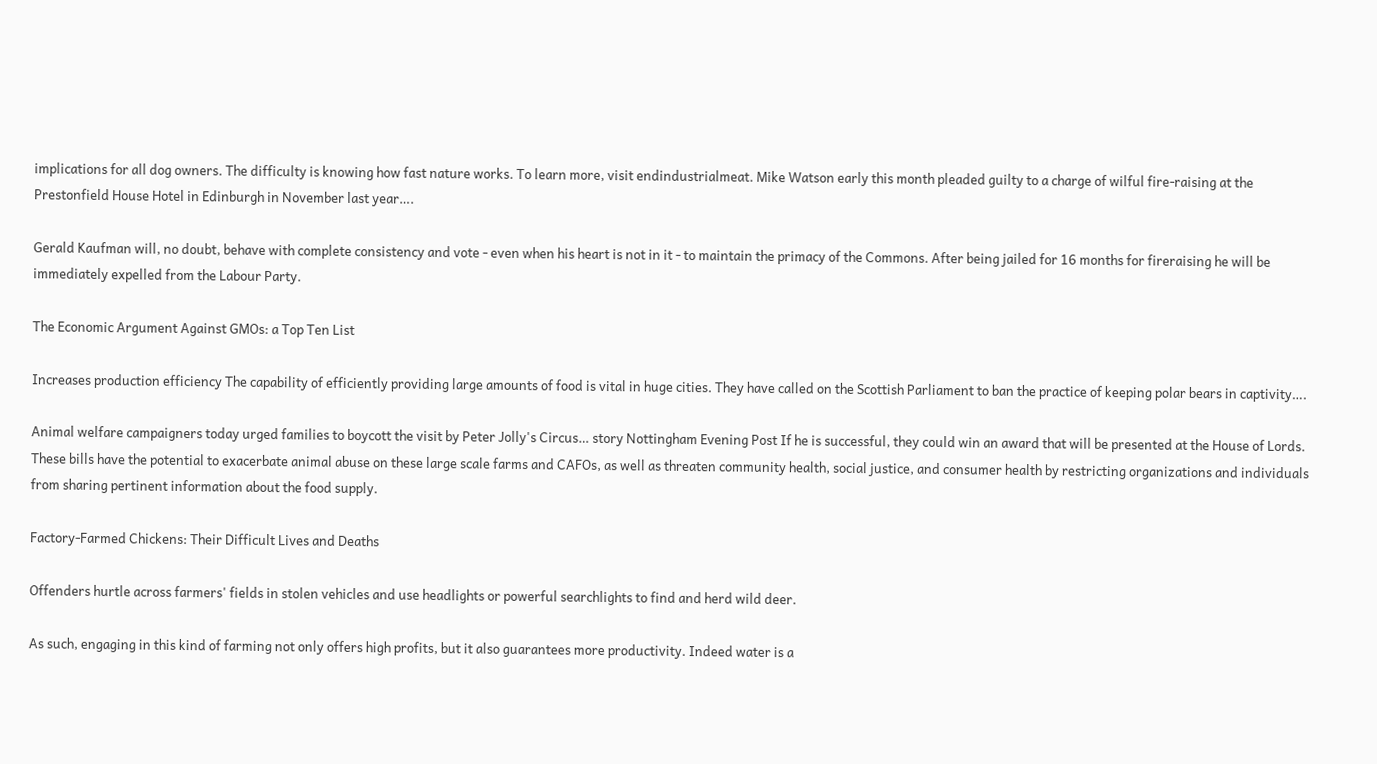implications for all dog owners. The difficulty is knowing how fast nature works. To learn more, visit endindustrialmeat. Mike Watson early this month pleaded guilty to a charge of wilful fire-raising at the Prestonfield House Hotel in Edinburgh in November last year….

Gerald Kaufman will, no doubt, behave with complete consistency and vote - even when his heart is not in it - to maintain the primacy of the Commons. After being jailed for 16 months for fireraising he will be immediately expelled from the Labour Party.

The Economic Argument Against GMOs: a Top Ten List

Increases production efficiency The capability of efficiently providing large amounts of food is vital in huge cities. They have called on the Scottish Parliament to ban the practice of keeping polar bears in captivity….

Animal welfare campaigners today urged families to boycott the visit by Peter Jolly's Circus… story Nottingham Evening Post If he is successful, they could win an award that will be presented at the House of Lords. These bills have the potential to exacerbate animal abuse on these large scale farms and CAFOs, as well as threaten community health, social justice, and consumer health by restricting organizations and individuals from sharing pertinent information about the food supply.

Factory-Farmed Chickens: Their Difficult Lives and Deaths

Offenders hurtle across farmers' fields in stolen vehicles and use headlights or powerful searchlights to find and herd wild deer.

As such, engaging in this kind of farming not only offers high profits, but it also guarantees more productivity. Indeed water is a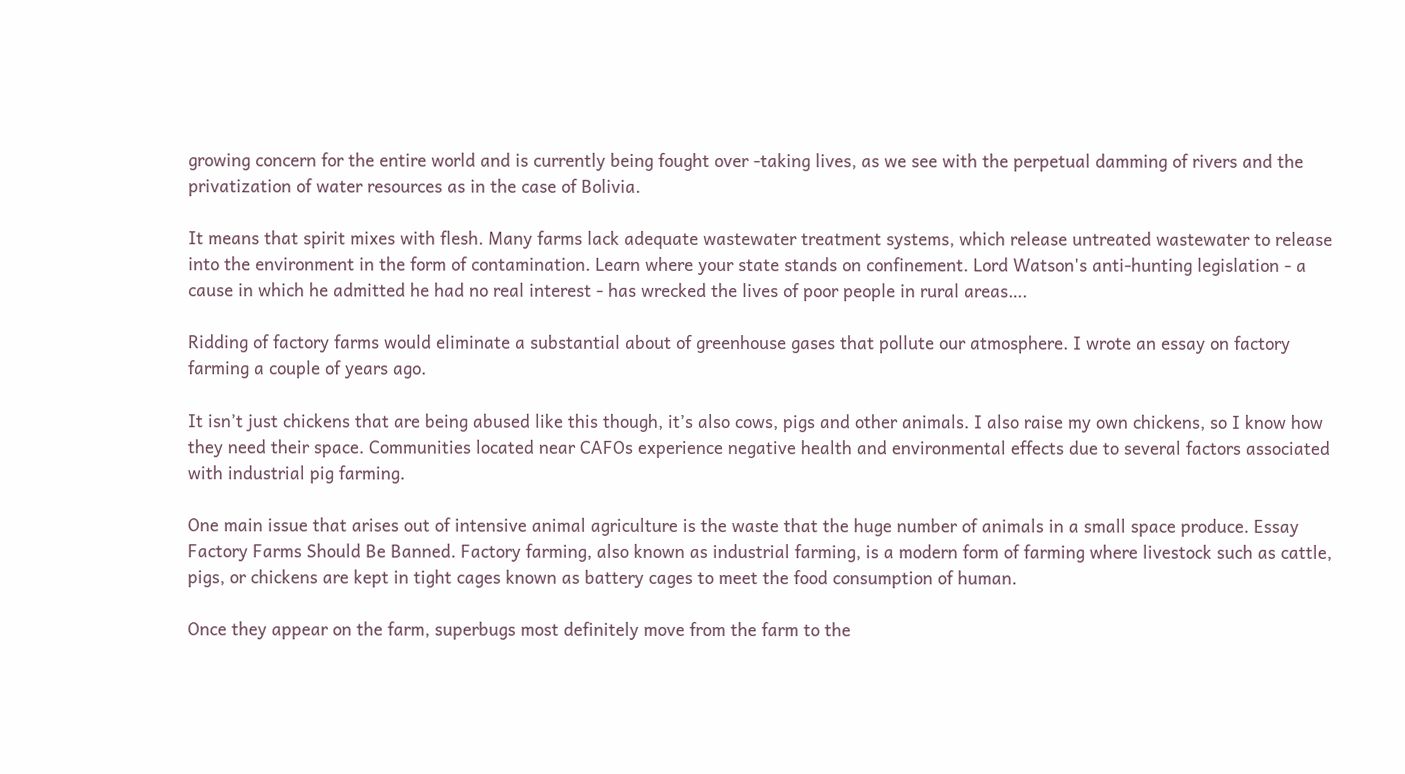growing concern for the entire world and is currently being fought over -taking lives, as we see with the perpetual damming of rivers and the privatization of water resources as in the case of Bolivia.

It means that spirit mixes with flesh. Many farms lack adequate wastewater treatment systems, which release untreated wastewater to release into the environment in the form of contamination. Learn where your state stands on confinement. Lord Watson's anti-hunting legislation - a cause in which he admitted he had no real interest - has wrecked the lives of poor people in rural areas….

Ridding of factory farms would eliminate a substantial about of greenhouse gases that pollute our atmosphere. I wrote an essay on factory farming a couple of years ago.

It isn’t just chickens that are being abused like this though, it’s also cows, pigs and other animals. I also raise my own chickens, so I know how they need their space. Communities located near CAFOs experience negative health and environmental effects due to several factors associated with industrial pig farming.

One main issue that arises out of intensive animal agriculture is the waste that the huge number of animals in a small space produce. Essay Factory Farms Should Be Banned. Factory farming, also known as industrial farming, is a modern form of farming where livestock such as cattle, pigs, or chickens are kept in tight cages known as battery cages to meet the food consumption of human.

Once they appear on the farm, superbugs most definitely move from the farm to the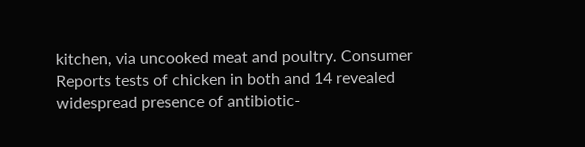kitchen, via uncooked meat and poultry. Consumer Reports tests of chicken in both and 14 revealed widespread presence of antibiotic-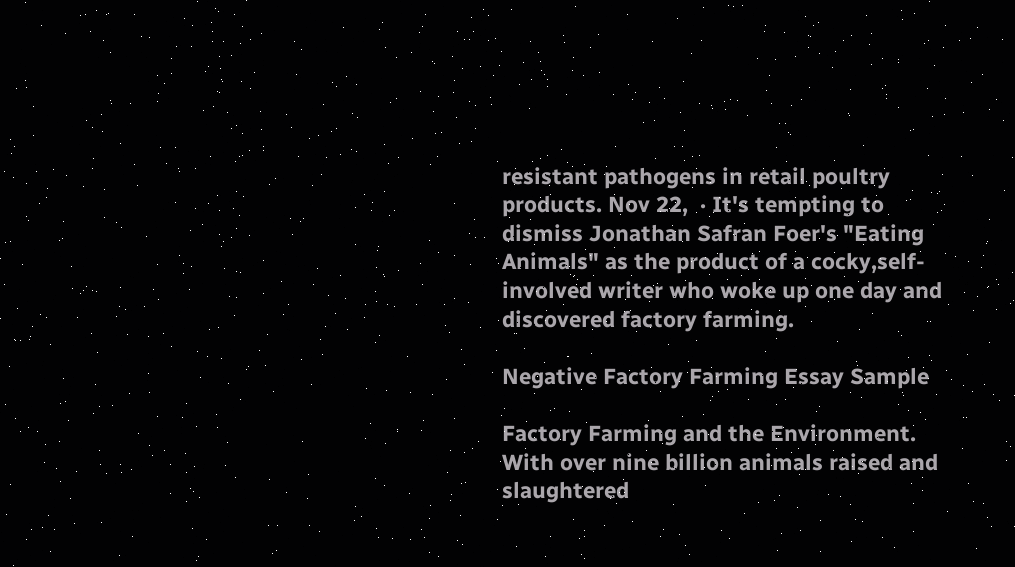resistant pathogens in retail poultry products. Nov 22,  · It's tempting to dismiss Jonathan Safran Foer's "Eating Animals" as the product of a cocky,self-involved writer who woke up one day and discovered factory farming.

Negative Factory Farming Essay Sample

Factory Farming and the Environment. With over nine billion animals raised and slaughtered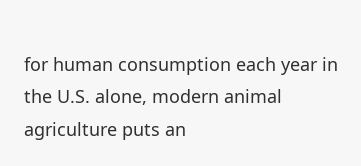for human consumption each year in the U.S. alone, modern animal agriculture puts an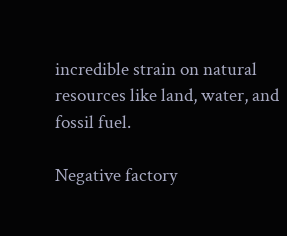incredible strain on natural resources like land, water, and fossil fuel.

Negative factory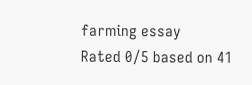farming essay
Rated 0/5 based on 41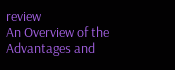review
An Overview of the Advantages and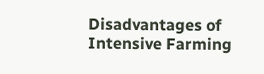Disadvantages of Intensive Farming